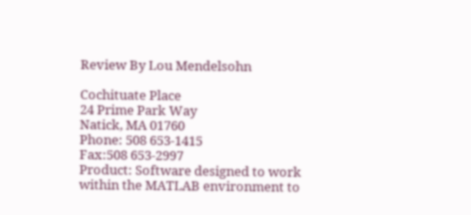Review By Lou Mendelsohn

Cochituate Place
24 Prime Park Way
Natick, MA 01760
Phone: 508 653-1415
Fax:508 653-2997
Product: Software designed to work within the MATLAB environment to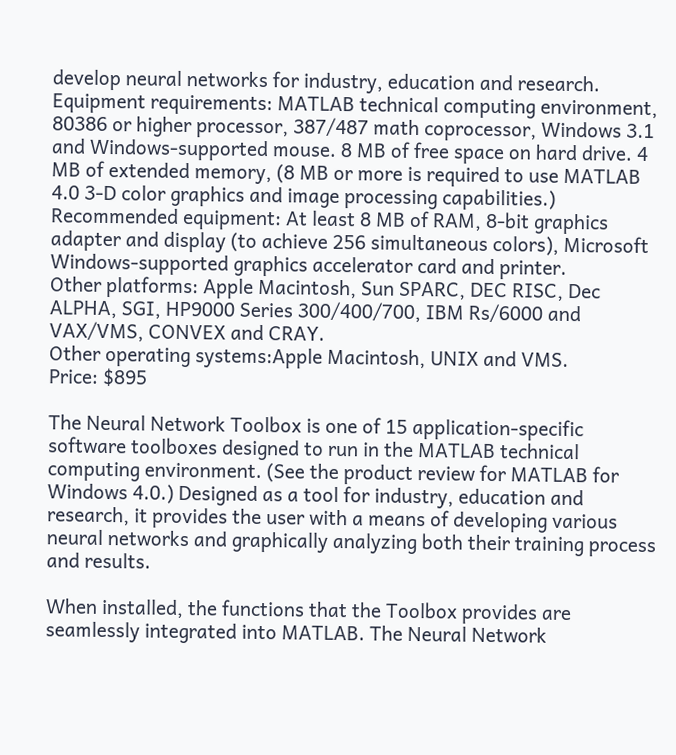develop neural networks for industry, education and research.
Equipment requirements: MATLAB technical computing environment, 80386 or higher processor, 387/487 math coprocessor, Windows 3.1 and Windows-supported mouse. 8 MB of free space on hard drive. 4 MB of extended memory, (8 MB or more is required to use MATLAB 4.0 3-D color graphics and image processing capabilities.)
Recommended equipment: At least 8 MB of RAM, 8-bit graphics adapter and display (to achieve 256 simultaneous colors), Microsoft Windows-supported graphics accelerator card and printer.
Other platforms: Apple Macintosh, Sun SPARC, DEC RISC, Dec ALPHA, SGI, HP9000 Series 300/400/700, IBM Rs/6000 and VAX/VMS, CONVEX and CRAY.
Other operating systems:Apple Macintosh, UNIX and VMS.
Price: $895

The Neural Network Toolbox is one of 15 application-specific software toolboxes designed to run in the MATLAB technical computing environment. (See the product review for MATLAB for Windows 4.0.) Designed as a tool for industry, education and research, it provides the user with a means of developing various neural networks and graphically analyzing both their training process and results.

When installed, the functions that the Toolbox provides are seamlessly integrated into MATLAB. The Neural Network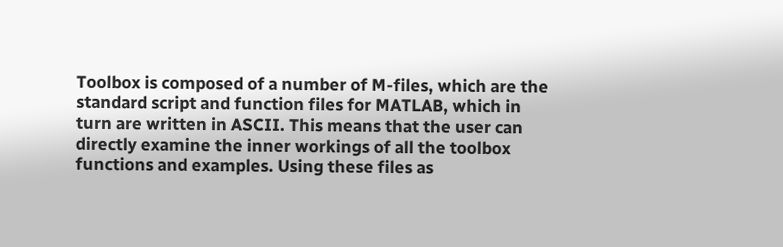Toolbox is composed of a number of M-files, which are the standard script and function files for MATLAB, which in turn are written in ASCII. This means that the user can directly examine the inner workings of all the toolbox functions and examples. Using these files as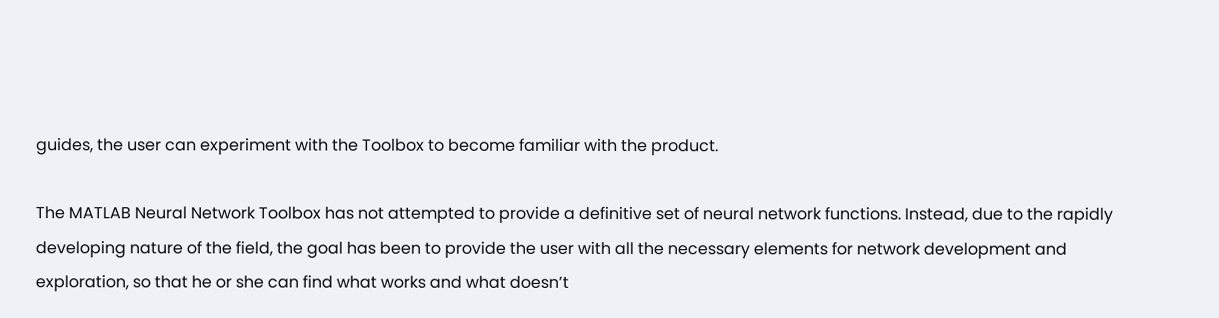guides, the user can experiment with the Toolbox to become familiar with the product.

The MATLAB Neural Network Toolbox has not attempted to provide a definitive set of neural network functions. Instead, due to the rapidly developing nature of the field, the goal has been to provide the user with all the necessary elements for network development and exploration, so that he or she can find what works and what doesn’t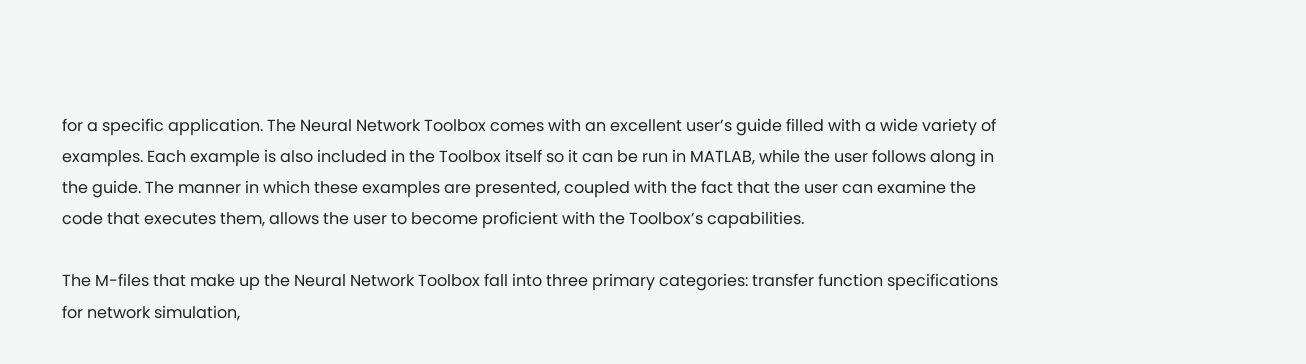for a specific application. The Neural Network Toolbox comes with an excellent user’s guide filled with a wide variety of examples. Each example is also included in the Toolbox itself so it can be run in MATLAB, while the user follows along in the guide. The manner in which these examples are presented, coupled with the fact that the user can examine the code that executes them, allows the user to become proficient with the Toolbox’s capabilities.

The M-files that make up the Neural Network Toolbox fall into three primary categories: transfer function specifications for network simulation,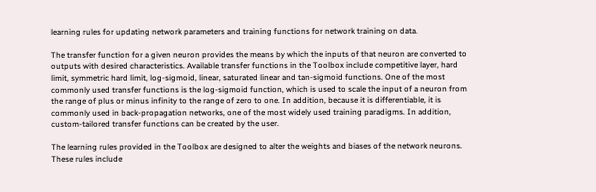learning rules for updating network parameters and training functions for network training on data.

The transfer function for a given neuron provides the means by which the inputs of that neuron are converted to outputs with desired characteristics. Available transfer functions in the Toolbox include competitive layer, hard limit, symmetric hard limit, log-sigmoid, linear, saturated linear and tan-sigmoid functions. One of the most commonly used transfer functions is the log-sigmoid function, which is used to scale the input of a neuron from the range of plus or minus infinity to the range of zero to one. In addition, because it is differentiable, it is commonly used in back-propagation networks, one of the most widely used training paradigms. In addition, custom-tailored transfer functions can be created by the user.

The learning rules provided in the Toolbox are designed to alter the weights and biases of the network neurons. These rules include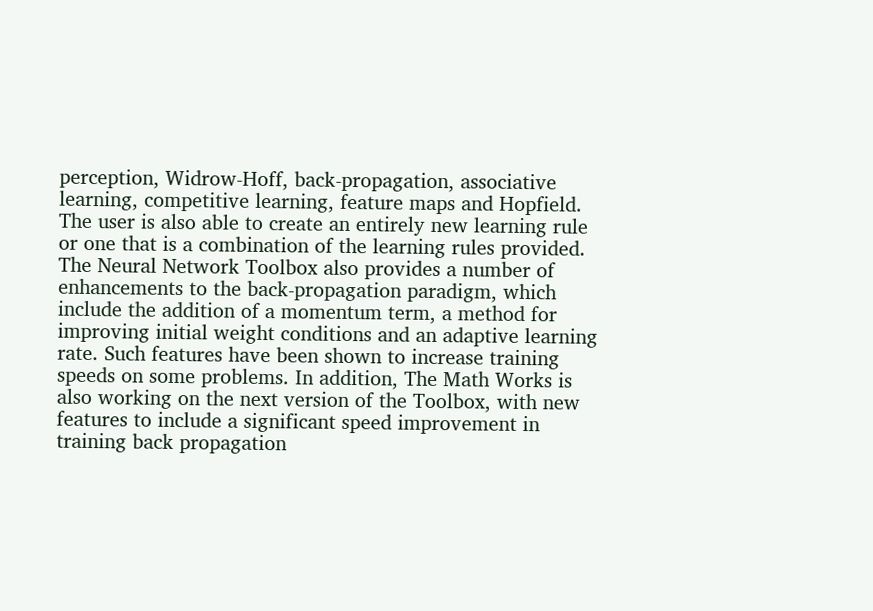perception, Widrow-Hoff, back-propagation, associative learning, competitive learning, feature maps and Hopfield. The user is also able to create an entirely new learning rule or one that is a combination of the learning rules provided. The Neural Network Toolbox also provides a number of enhancements to the back-propagation paradigm, which include the addition of a momentum term, a method for improving initial weight conditions and an adaptive learning rate. Such features have been shown to increase training speeds on some problems. In addition, The Math Works is also working on the next version of the Toolbox, with new features to include a significant speed improvement in training back propagation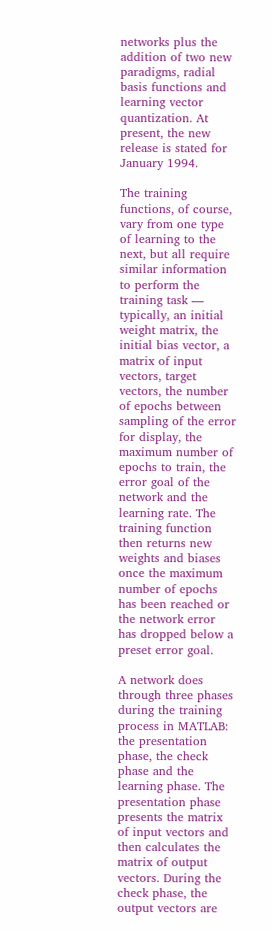networks plus the addition of two new paradigms, radial basis functions and learning vector quantization. At present, the new release is stated for January 1994.

The training functions, of course, vary from one type of learning to the next, but all require similar information to perform the training task — typically, an initial weight matrix, the initial bias vector, a matrix of input vectors, target vectors, the number of epochs between sampling of the error for display, the maximum number of epochs to train, the error goal of the network and the learning rate. The training function then returns new weights and biases once the maximum number of epochs has been reached or the network error has dropped below a preset error goal.

A network does through three phases during the training process in MATLAB: the presentation phase, the check phase and the learning phase. The presentation phase presents the matrix of input vectors and then calculates the matrix of output vectors. During the check phase, the output vectors are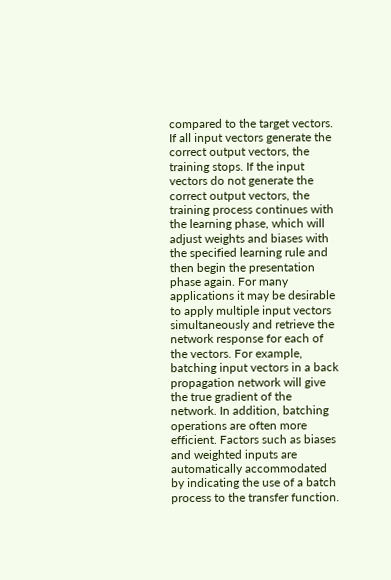compared to the target vectors. If all input vectors generate the correct output vectors, the training stops. If the input vectors do not generate the correct output vectors, the training process continues with the learning phase, which will adjust weights and biases with the specified learning rule and then begin the presentation phase again. For many applications it may be desirable to apply multiple input vectors simultaneously and retrieve the network response for each of the vectors. For example, batching input vectors in a back propagation network will give the true gradient of the network. In addition, batching operations are often more efficient. Factors such as biases and weighted inputs are automatically accommodated by indicating the use of a batch process to the transfer function.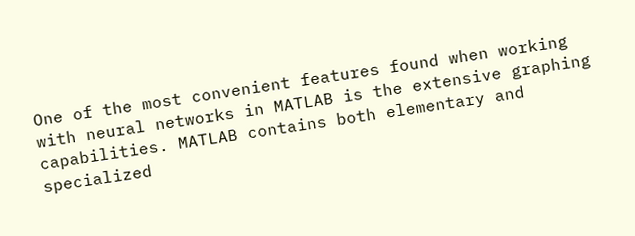One of the most convenient features found when working with neural networks in MATLAB is the extensive graphing capabilities. MATLAB contains both elementary and specialized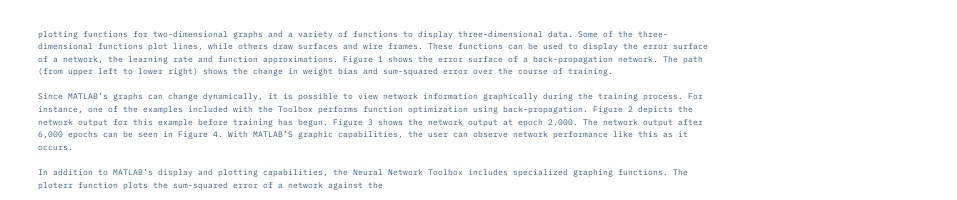plotting functions for two-dimensional graphs and a variety of functions to display three-dimensional data. Some of the three-dimensional functions plot lines, while others draw surfaces and wire frames. These functions can be used to display the error surface of a network, the learning rate and function approximations. Figure 1 shows the error surface of a back-propagation network. The path (from upper left to lower right) shows the change in weight bias and sum-squared error over the course of training.

Since MATLAB’s graphs can change dynamically, it is possible to view network information graphically during the training process. For instance, one of the examples included with the Toolbox performs function optimization using back-propagation. Figure 2 depicts the network output for this example before training has begun. Figure 3 shows the network output at epoch 2,000. The network output after 6,000 epochs can be seen in Figure 4. With MATLAB’S graphic capabilities, the user can observe network performance like this as it occurs.

In addition to MATLAB’s display and plotting capabilities, the Neural Network Toolbox includes specialized graphing functions. The ploterr function plots the sum-squared error of a network against the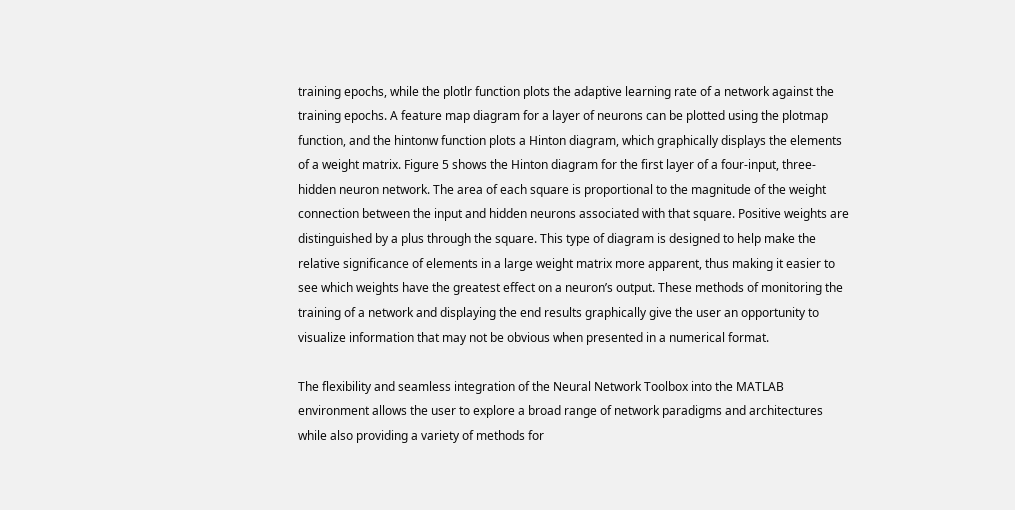training epochs, while the plotlr function plots the adaptive learning rate of a network against the training epochs. A feature map diagram for a layer of neurons can be plotted using the plotmap function, and the hintonw function plots a Hinton diagram, which graphically displays the elements of a weight matrix. Figure 5 shows the Hinton diagram for the first layer of a four-input, three-hidden neuron network. The area of each square is proportional to the magnitude of the weight connection between the input and hidden neurons associated with that square. Positive weights are distinguished by a plus through the square. This type of diagram is designed to help make the relative significance of elements in a large weight matrix more apparent, thus making it easier to see which weights have the greatest effect on a neuron’s output. These methods of monitoring the training of a network and displaying the end results graphically give the user an opportunity to visualize information that may not be obvious when presented in a numerical format.

The flexibility and seamless integration of the Neural Network Toolbox into the MATLAB environment allows the user to explore a broad range of network paradigms and architectures while also providing a variety of methods for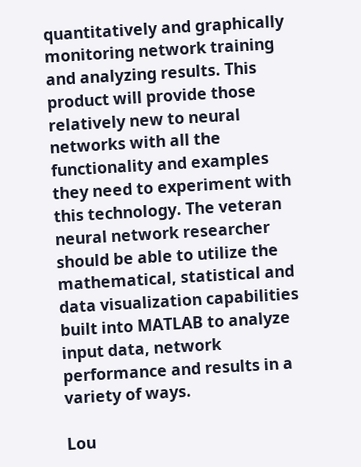quantitatively and graphically monitoring network training and analyzing results. This product will provide those relatively new to neural networks with all the functionality and examples they need to experiment with this technology. The veteran neural network researcher should be able to utilize the mathematical, statistical and data visualization capabilities built into MATLAB to analyze input data, network performance and results in a variety of ways.

Lou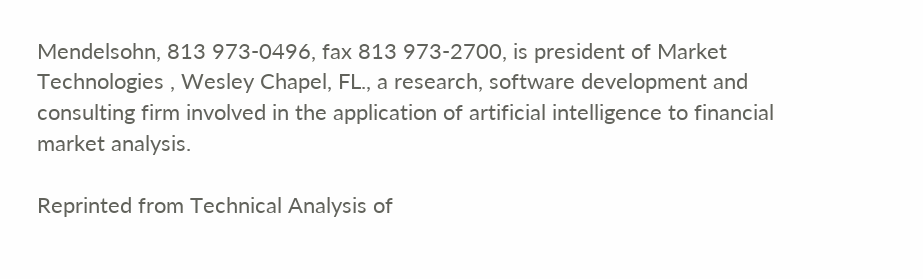Mendelsohn, 813 973-0496, fax 813 973-2700, is president of Market Technologies , Wesley Chapel, FL., a research, software development and consulting firm involved in the application of artificial intelligence to financial market analysis.

Reprinted from Technical Analysis of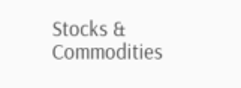Stocks & Commodities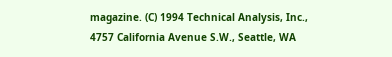magazine. (C) 1994 Technical Analysis, Inc.,
4757 California Avenue S.W., Seattle, WA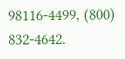98116-4499, (800) 832-4642.